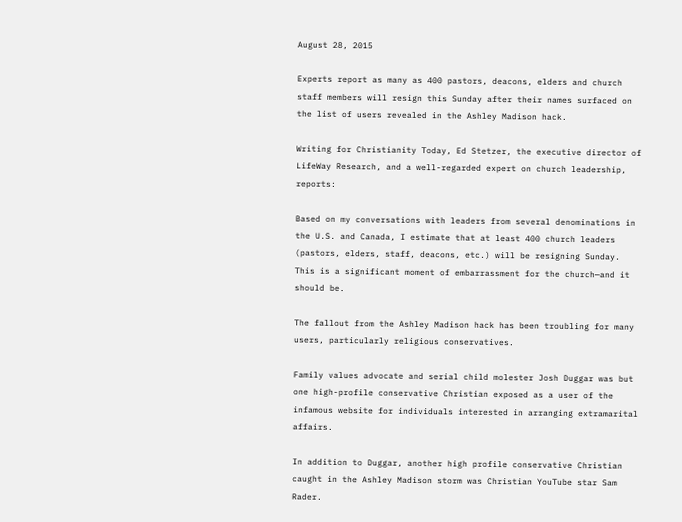August 28, 2015

Experts report as many as 400 pastors, deacons, elders and church staff members will resign this Sunday after their names surfaced on the list of users revealed in the Ashley Madison hack.

Writing for Christianity Today, Ed Stetzer, the executive director of LifeWay Research, and a well-regarded expert on church leadership, reports:

Based on my conversations with leaders from several denominations in the U.S. and Canada, I estimate that at least 400 church leaders (pastors, elders, staff, deacons, etc.) will be resigning Sunday. This is a significant moment of embarrassment for the church—and it should be.

The fallout from the Ashley Madison hack has been troubling for many users, particularly religious conservatives.

Family values advocate and serial child molester Josh Duggar was but one high-profile conservative Christian exposed as a user of the infamous website for individuals interested in arranging extramarital affairs.

In addition to Duggar, another high profile conservative Christian caught in the Ashley Madison storm was Christian YouTube star Sam Rader.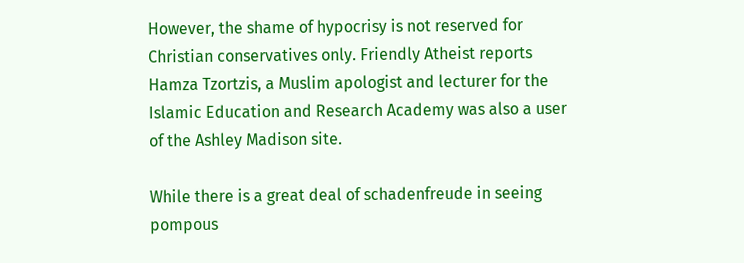However, the shame of hypocrisy is not reserved for Christian conservatives only. Friendly Atheist reports Hamza Tzortzis, a Muslim apologist and lecturer for the Islamic Education and Research Academy was also a user of the Ashley Madison site.

While there is a great deal of schadenfreude in seeing pompous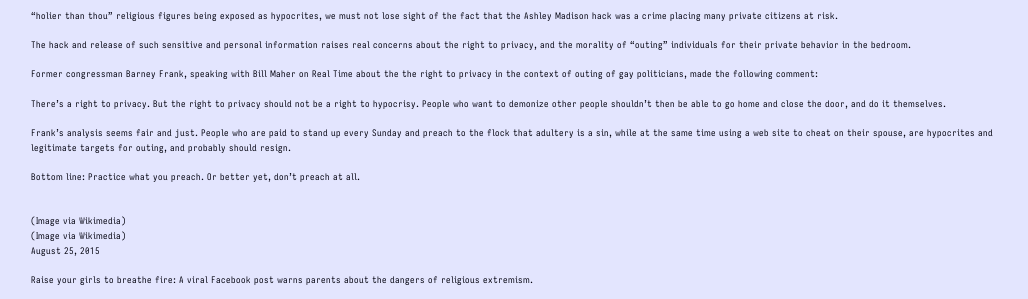“holier than thou” religious figures being exposed as hypocrites, we must not lose sight of the fact that the Ashley Madison hack was a crime placing many private citizens at risk.

The hack and release of such sensitive and personal information raises real concerns about the right to privacy, and the morality of “outing” individuals for their private behavior in the bedroom.

Former congressman Barney Frank, speaking with Bill Maher on Real Time about the the right to privacy in the context of outing of gay politicians, made the following comment:

There’s a right to privacy. But the right to privacy should not be a right to hypocrisy. People who want to demonize other people shouldn’t then be able to go home and close the door, and do it themselves.

Frank’s analysis seems fair and just. People who are paid to stand up every Sunday and preach to the flock that adultery is a sin, while at the same time using a web site to cheat on their spouse, are hypocrites and legitimate targets for outing, and probably should resign.

Bottom line: Practice what you preach. Or better yet, don’t preach at all.


(Image via Wikimedia)
(Image via Wikimedia)
August 25, 2015

Raise your girls to breathe fire: A viral Facebook post warns parents about the dangers of religious extremism.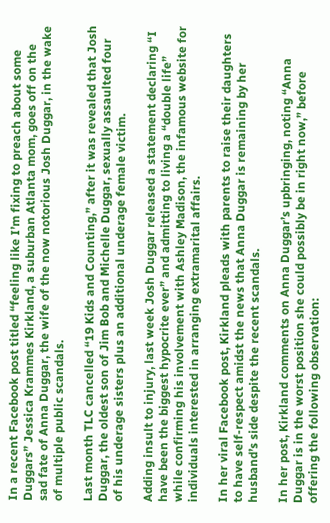In a recent Facebook post titled “feeling like I’m fixing to preach about some Duggars” Jessica Krammes Kirkland, a suburban Atlanta mom, goes off on the sad fate of Anna Duggar, the wife of the now notorious Josh Duggar, in the wake of multiple public scandals.

Last month TLC cancelled “19 Kids and Counting,” after it was revealed that Josh Duggar, the oldest son of Jim Bob and Michelle Duggar, sexually assaulted four of his underage sisters plus an additional underage female victim.

Adding insult to injury, last week Josh Duggar released a statement declaring “I have been the biggest hypocrite ever” and admitting to living a “double life” while confirming his involvement with Ashley Madison, the infamous website for individuals interested in arranging extramarital affairs.

In her viral Facebook post, Kirkland pleads with parents to raise their daughters to have self-respect amidst the news that Anna Duggar is remaining by her husband’s side despite the recent scandals.

In her post, Kirkland comments on Anna Duggar’s upbringing, noting “Anna Duggar is in the worst position she could possibly be in right now,” before offering the following observation: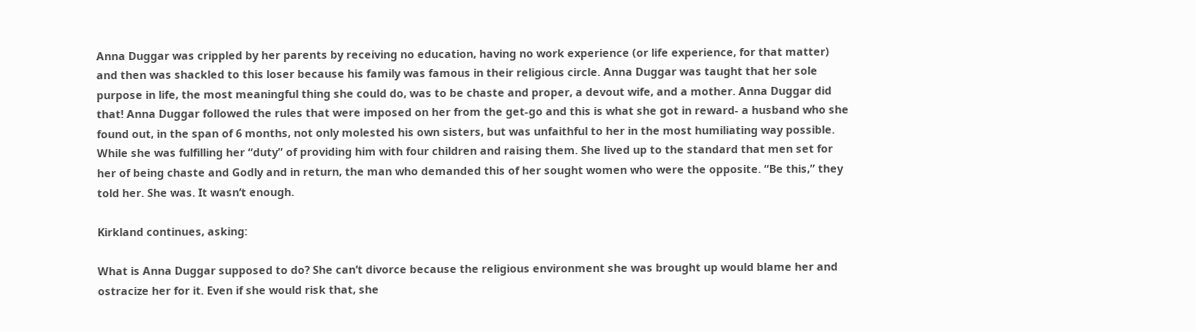Anna Duggar was crippled by her parents by receiving no education, having no work experience (or life experience, for that matter) and then was shackled to this loser because his family was famous in their religious circle. Anna Duggar was taught that her sole purpose in life, the most meaningful thing she could do, was to be chaste and proper, a devout wife, and a mother. Anna Duggar did that! Anna Duggar followed the rules that were imposed on her from the get-go and this is what she got in reward- a husband who she found out, in the span of 6 months, not only molested his own sisters, but was unfaithful to her in the most humiliating way possible. While she was fulfilling her “duty” of providing him with four children and raising them. She lived up to the standard that men set for her of being chaste and Godly and in return, the man who demanded this of her sought women who were the opposite. “Be this,” they told her. She was. It wasn’t enough.

Kirkland continues, asking:

What is Anna Duggar supposed to do? She can’t divorce because the religious environment she was brought up would blame her and ostracize her for it. Even if she would risk that, she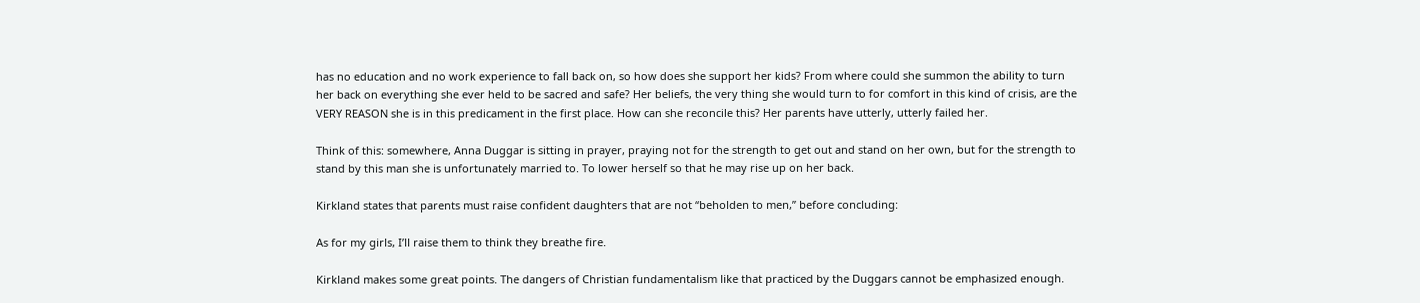has no education and no work experience to fall back on, so how does she support her kids? From where could she summon the ability to turn her back on everything she ever held to be sacred and safe? Her beliefs, the very thing she would turn to for comfort in this kind of crisis, are the VERY REASON she is in this predicament in the first place. How can she reconcile this? Her parents have utterly, utterly failed her.

Think of this: somewhere, Anna Duggar is sitting in prayer, praying not for the strength to get out and stand on her own, but for the strength to stand by this man she is unfortunately married to. To lower herself so that he may rise up on her back.

Kirkland states that parents must raise confident daughters that are not “beholden to men,” before concluding:

As for my girls, I’ll raise them to think they breathe fire.

Kirkland makes some great points. The dangers of Christian fundamentalism like that practiced by the Duggars cannot be emphasized enough.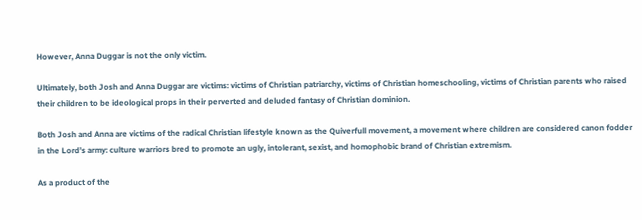However, Anna Duggar is not the only victim.

Ultimately, both Josh and Anna Duggar are victims: victims of Christian patriarchy, victims of Christian homeschooling, victims of Christian parents who raised their children to be ideological props in their perverted and deluded fantasy of Christian dominion.

Both Josh and Anna are victims of the radical Christian lifestyle known as the Quiverfull movement, a movement where children are considered canon fodder in the Lord’s army: culture warriors bred to promote an ugly, intolerant, sexist, and homophobic brand of Christian extremism.

As a product of the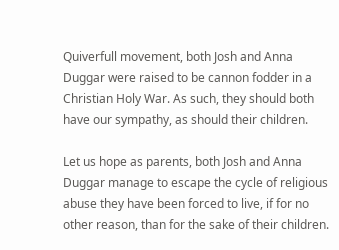Quiverfull movement, both Josh and Anna Duggar were raised to be cannon fodder in a Christian Holy War. As such, they should both have our sympathy, as should their children.

Let us hope as parents, both Josh and Anna Duggar manage to escape the cycle of religious abuse they have been forced to live, if for no other reason, than for the sake of their children.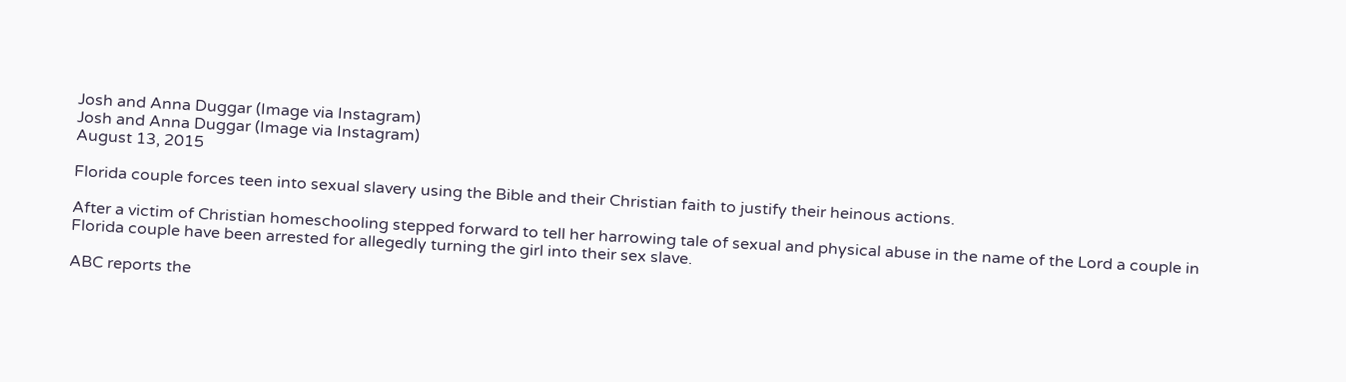Josh and Anna Duggar (Image via Instagram)
Josh and Anna Duggar (Image via Instagram)
August 13, 2015

Florida couple forces teen into sexual slavery using the Bible and their Christian faith to justify their heinous actions.

After a victim of Christian homeschooling stepped forward to tell her harrowing tale of sexual and physical abuse in the name of the Lord a couple in Florida couple have been arrested for allegedly turning the girl into their sex slave.

ABC reports the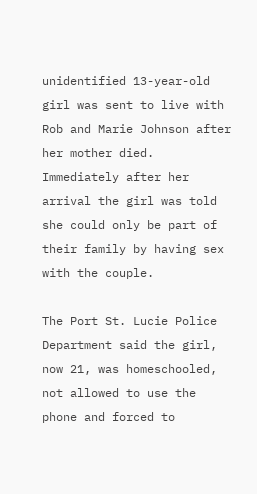unidentified 13-year-old girl was sent to live with Rob and Marie Johnson after her mother died. Immediately after her arrival the girl was told she could only be part of their family by having sex with the couple.

The Port St. Lucie Police Department said the girl, now 21, was homeschooled, not allowed to use the phone and forced to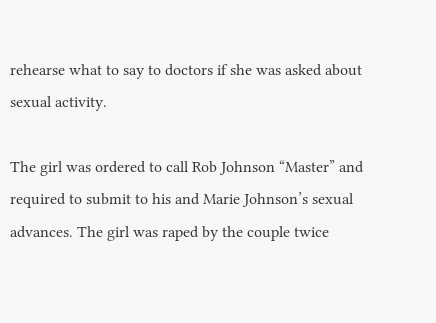rehearse what to say to doctors if she was asked about sexual activity.

The girl was ordered to call Rob Johnson “Master” and required to submit to his and Marie Johnson’s sexual advances. The girl was raped by the couple twice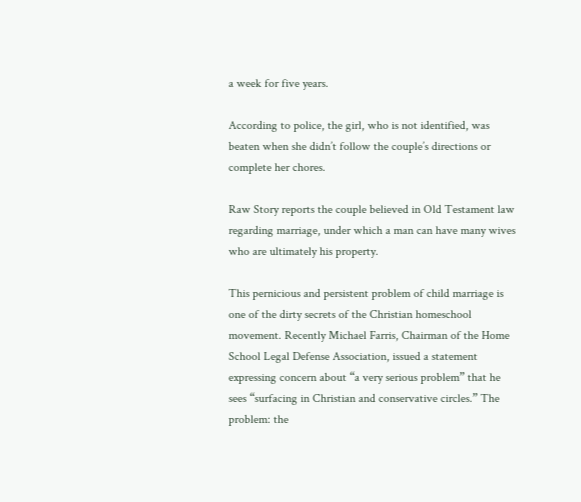a week for five years.

According to police, the girl, who is not identified, was beaten when she didn’t follow the couple’s directions or complete her chores.

Raw Story reports the couple believed in Old Testament law regarding marriage, under which a man can have many wives who are ultimately his property.

This pernicious and persistent problem of child marriage is one of the dirty secrets of the Christian homeschool movement. Recently Michael Farris, Chairman of the Home School Legal Defense Association, issued a statement expressing concern about “a very serious problem” that he sees “surfacing in Christian and conservative circles.” The problem: the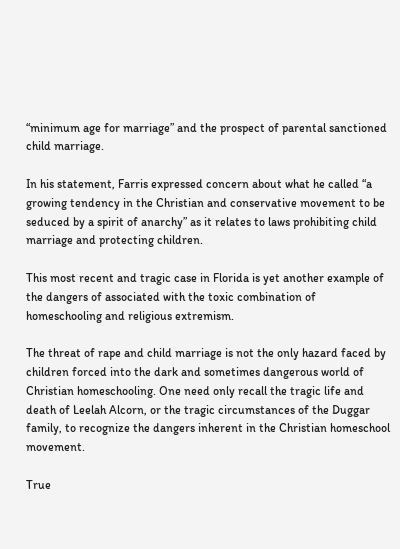“minimum age for marriage” and the prospect of parental sanctioned child marriage.

In his statement, Farris expressed concern about what he called “a growing tendency in the Christian and conservative movement to be seduced by a spirit of anarchy” as it relates to laws prohibiting child marriage and protecting children.

This most recent and tragic case in Florida is yet another example of the dangers of associated with the toxic combination of homeschooling and religious extremism.

The threat of rape and child marriage is not the only hazard faced by children forced into the dark and sometimes dangerous world of Christian homeschooling. One need only recall the tragic life and death of Leelah Alcorn, or the tragic circumstances of the Duggar family, to recognize the dangers inherent in the Christian homeschool movement.

True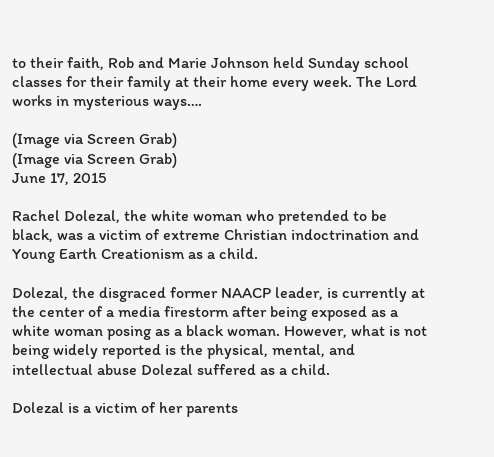to their faith, Rob and Marie Johnson held Sunday school classes for their family at their home every week. The Lord works in mysterious ways….

(Image via Screen Grab)
(Image via Screen Grab)
June 17, 2015

Rachel Dolezal, the white woman who pretended to be black, was a victim of extreme Christian indoctrination and Young Earth Creationism as a child.

Dolezal, the disgraced former NAACP leader, is currently at the center of a media firestorm after being exposed as a white woman posing as a black woman. However, what is not being widely reported is the physical, mental, and intellectual abuse Dolezal suffered as a child.

Dolezal is a victim of her parents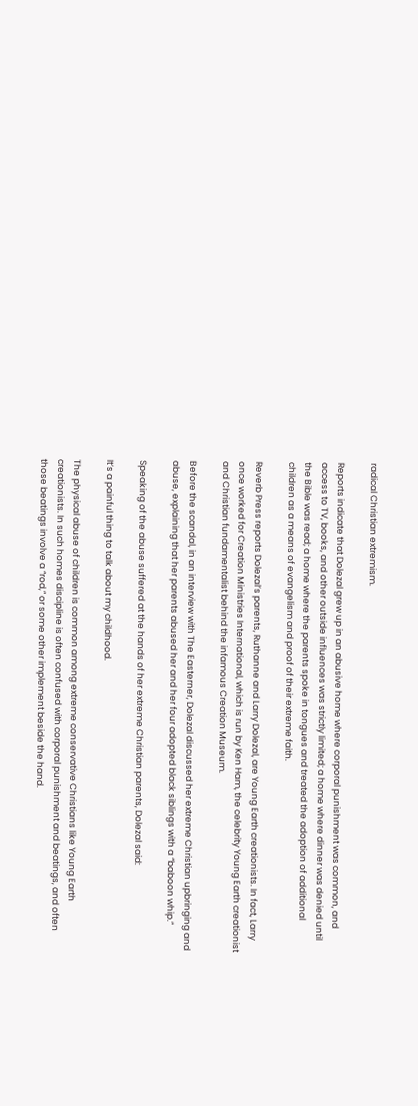radical Christian extremism.

Reports indicate that Dolezal grew up in an abusive home where corporal punishment was common, and access to TV, books, and other outside influences was strictly limited; a home where dinner was denied until the Bible was read; a home where the parents spoke in tongues and treated the adoption of additional children as a means of evangelism and proof of their extreme faith.

Reverb Press reports Dolezal’s parents, Ruthanne and Larry Dolezal, are Young Earth creationists. In fact, Larry once worked for Creation Ministries International, which is run by Ken Ham, the celebrity Young Earth creationist and Christian fundamentalist behind the infamous Creation Museum.

Before the scandal, in an interview with The Easterner, Dolezal discussed her extreme Christian upbringing and abuse, explaining that her parents abused her and her four adopted black siblings with a “baboon whip.”

Speaking of the abuse suffered at the hands of her extreme Christian parents, Dolezal said:

It’s a painful thing to talk about my childhood.

The physical abuse of children is common among extreme conservative Christians like Young Earth creationists. In such homes discipline is often confused with corporal punishment and beatings, and often those beatings involve a “rod,” or some other implement beside the hand.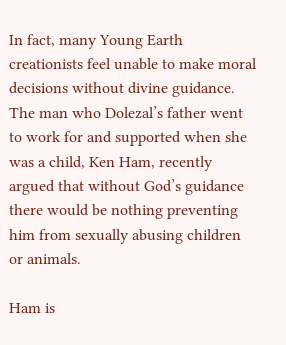In fact, many Young Earth creationists feel unable to make moral decisions without divine guidance. The man who Dolezal’s father went to work for and supported when she was a child, Ken Ham, recently argued that without God’s guidance there would be nothing preventing him from sexually abusing children or animals.

Ham is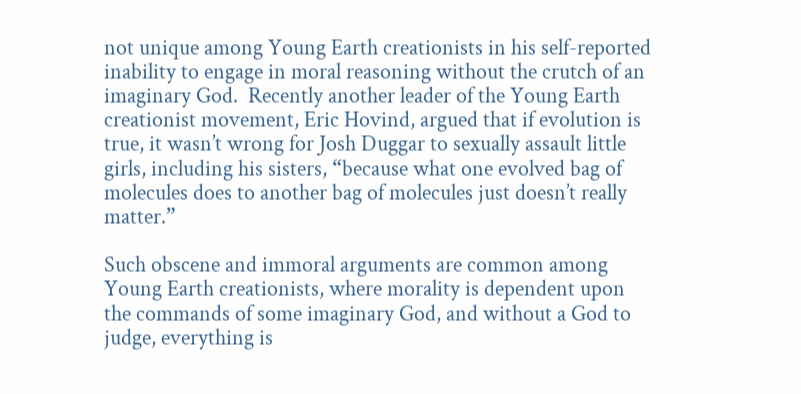not unique among Young Earth creationists in his self-reported inability to engage in moral reasoning without the crutch of an imaginary God.  Recently another leader of the Young Earth creationist movement, Eric Hovind, argued that if evolution is true, it wasn’t wrong for Josh Duggar to sexually assault little girls, including his sisters, “because what one evolved bag of molecules does to another bag of molecules just doesn’t really matter.”

Such obscene and immoral arguments are common among Young Earth creationists, where morality is dependent upon the commands of some imaginary God, and without a God to judge, everything is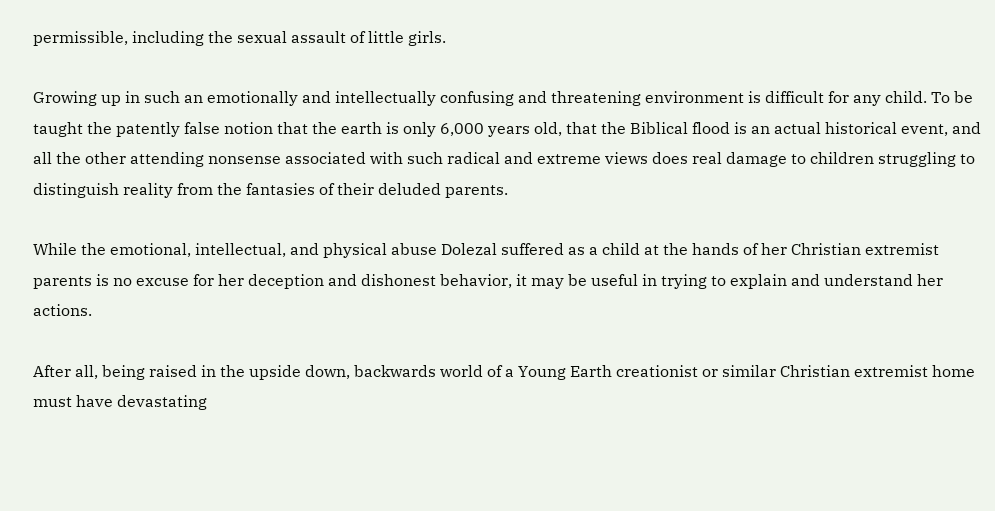permissible, including the sexual assault of little girls.

Growing up in such an emotionally and intellectually confusing and threatening environment is difficult for any child. To be taught the patently false notion that the earth is only 6,000 years old, that the Biblical flood is an actual historical event, and all the other attending nonsense associated with such radical and extreme views does real damage to children struggling to distinguish reality from the fantasies of their deluded parents.

While the emotional, intellectual, and physical abuse Dolezal suffered as a child at the hands of her Christian extremist parents is no excuse for her deception and dishonest behavior, it may be useful in trying to explain and understand her actions.

After all, being raised in the upside down, backwards world of a Young Earth creationist or similar Christian extremist home must have devastating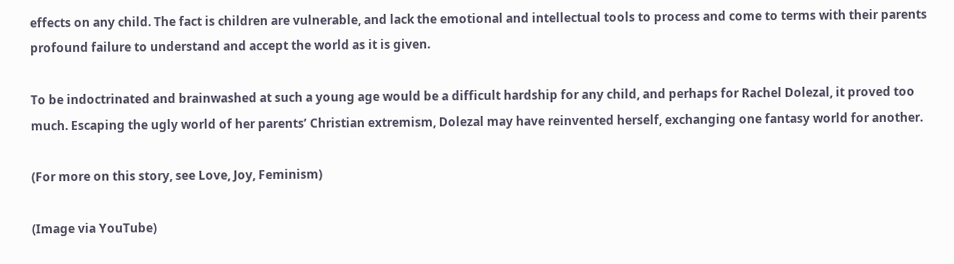effects on any child. The fact is children are vulnerable, and lack the emotional and intellectual tools to process and come to terms with their parents profound failure to understand and accept the world as it is given.

To be indoctrinated and brainwashed at such a young age would be a difficult hardship for any child, and perhaps for Rachel Dolezal, it proved too much. Escaping the ugly world of her parents’ Christian extremism, Dolezal may have reinvented herself, exchanging one fantasy world for another.

(For more on this story, see Love, Joy, Feminism)

(Image via YouTube)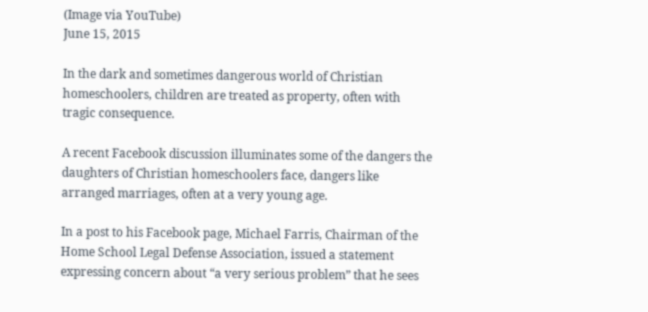(Image via YouTube)
June 15, 2015

In the dark and sometimes dangerous world of Christian homeschoolers, children are treated as property, often with tragic consequence.

A recent Facebook discussion illuminates some of the dangers the daughters of Christian homeschoolers face, dangers like arranged marriages, often at a very young age.

In a post to his Facebook page, Michael Farris, Chairman of the Home School Legal Defense Association, issued a statement expressing concern about “a very serious problem” that he sees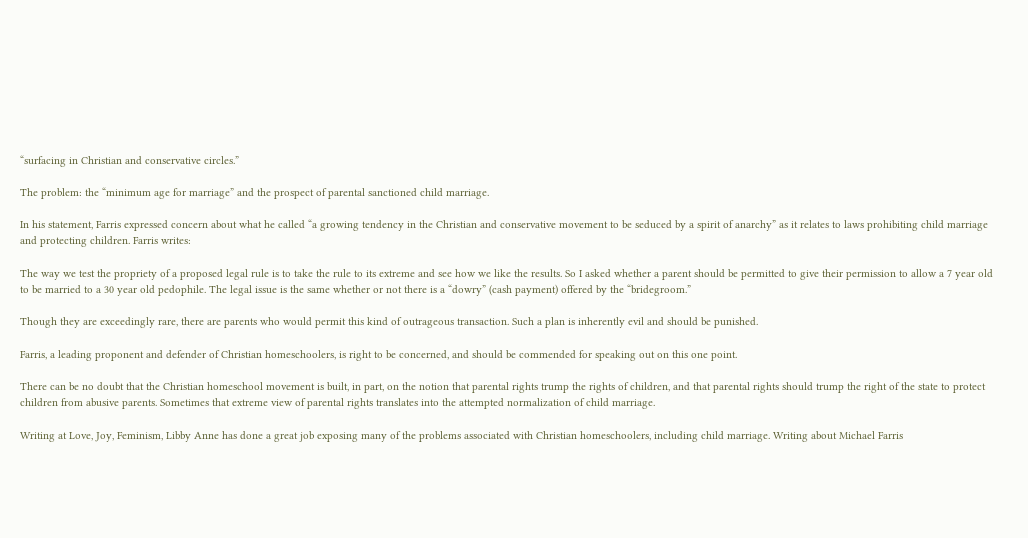“surfacing in Christian and conservative circles.”

The problem: the “minimum age for marriage” and the prospect of parental sanctioned child marriage.

In his statement, Farris expressed concern about what he called “a growing tendency in the Christian and conservative movement to be seduced by a spirit of anarchy” as it relates to laws prohibiting child marriage and protecting children. Farris writes:

The way we test the propriety of a proposed legal rule is to take the rule to its extreme and see how we like the results. So I asked whether a parent should be permitted to give their permission to allow a 7 year old to be married to a 30 year old pedophile. The legal issue is the same whether or not there is a “dowry” (cash payment) offered by the “bridegroom.”

Though they are exceedingly rare, there are parents who would permit this kind of outrageous transaction. Such a plan is inherently evil and should be punished.

Farris, a leading proponent and defender of Christian homeschoolers, is right to be concerned, and should be commended for speaking out on this one point.

There can be no doubt that the Christian homeschool movement is built, in part, on the notion that parental rights trump the rights of children, and that parental rights should trump the right of the state to protect children from abusive parents. Sometimes that extreme view of parental rights translates into the attempted normalization of child marriage.

Writing at Love, Joy, Feminism, Libby Anne has done a great job exposing many of the problems associated with Christian homeschoolers, including child marriage. Writing about Michael Farris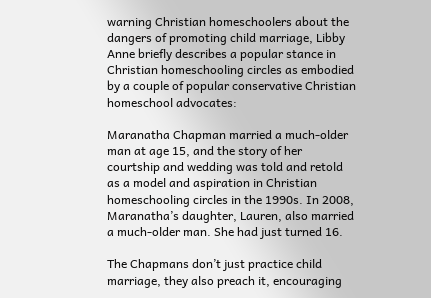warning Christian homeschoolers about the dangers of promoting child marriage, Libby Anne briefly describes a popular stance in Christian homeschooling circles as embodied by a couple of popular conservative Christian homeschool advocates:

Maranatha Chapman married a much-older man at age 15, and the story of her courtship and wedding was told and retold as a model and aspiration in Christian homeschooling circles in the 1990s. In 2008, Maranatha’s daughter, Lauren, also married a much-older man. She had just turned 16.

The Chapmans don’t just practice child marriage, they also preach it, encouraging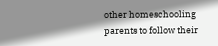other homeschooling parents to follow their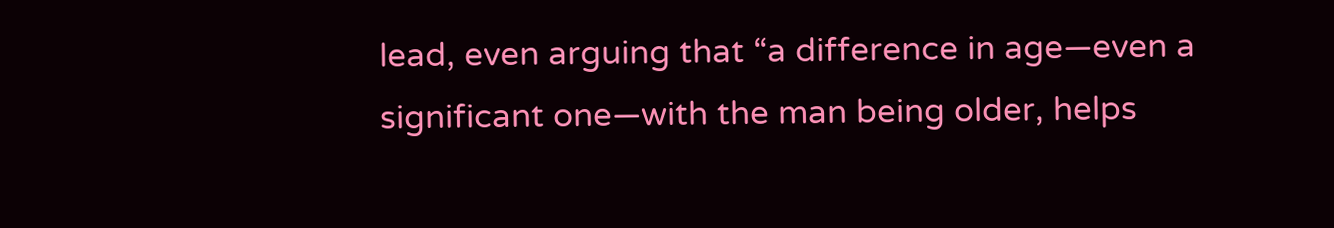lead, even arguing that “a difference in age—even a significant one—with the man being older, helps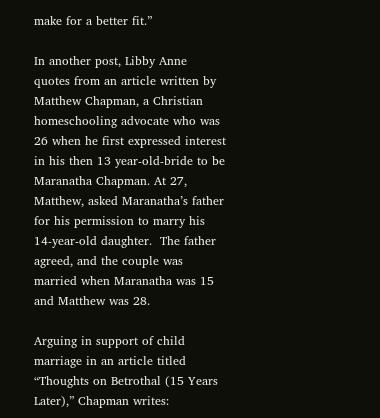make for a better fit.”

In another post, Libby Anne quotes from an article written by Matthew Chapman, a Christian homeschooling advocate who was 26 when he first expressed interest in his then 13 year-old-bride to be Maranatha Chapman. At 27, Matthew, asked Maranatha’s father for his permission to marry his 14-year-old daughter.  The father agreed, and the couple was married when Maranatha was 15 and Matthew was 28.

Arguing in support of child marriage in an article titled “Thoughts on Betrothal (15 Years Later),” Chapman writes: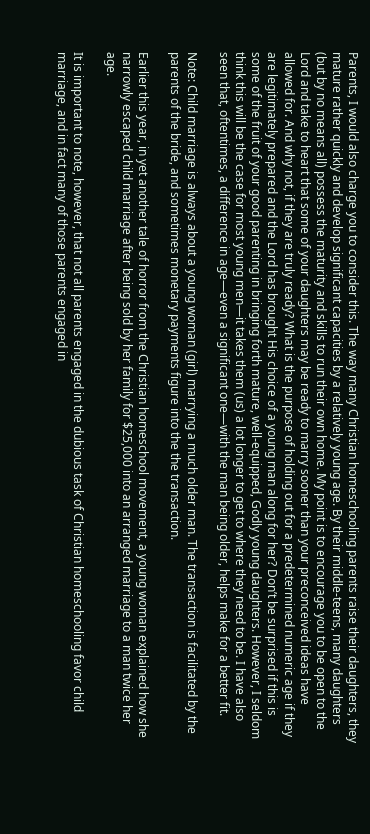Parents, I would also charge you to consider this. The way many Christian homeschooling parents raise their daughters, they mature rather quickly and develop significant capacities by a relatively young age. By their middle-teens, many daughters (but by no means all) possess the maturity and skills to run their own home. My point is to encourage you to be open to the Lord and take to heart that some of your daughters may be ready to marry sooner than your preconceived ideas have allowed for. And why not, if they are truly ready? What is the purpose of holding out for a predetermined numeric age if they are legitimately prepared and the Lord has brought His choice of a young man along for her? Don’t be surprised if this is some of the fruit of your good parenting in bringing forth mature, well-equipped, Godly young daughters. However, I seldom think this will be the case for most young men—it takes them (us) a lot longer to get to where they need to be. I have also seen that, oftentimes, a difference in age—even a significant one—with the man being older, helps make for a better fit.

Note: Child marriage is always about a young woman (girl) marrying a much older man. The transaction is facilitated by the parents of the bride, and sometimes monetary payments figure into the the transaction.

Earlier this year, in yet another tale of horror from the Christian homeschool movement, a young woman explained how she narrowly escaped child marriage after being sold by her family for $25,000 into an arranged marriage to a man twice her age.

It is important to note, however, that not all parents engaged in the dubious task of Christian homeschooling favor child marriage, and in fact many of those parents engaged in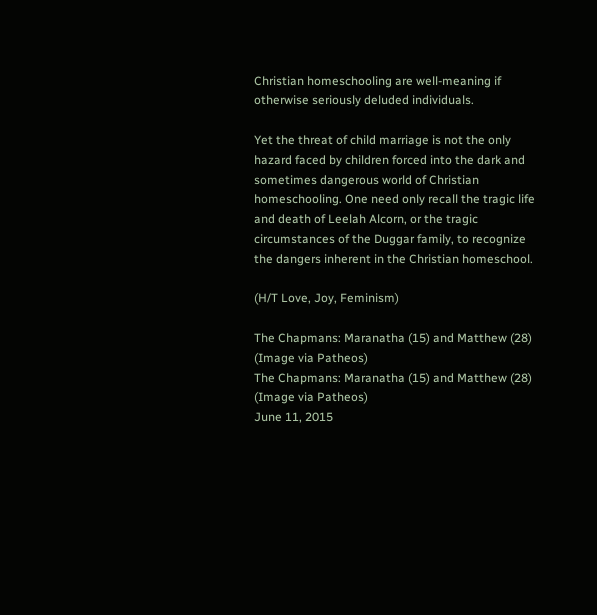Christian homeschooling are well-meaning if otherwise seriously deluded individuals.

Yet the threat of child marriage is not the only hazard faced by children forced into the dark and sometimes dangerous world of Christian homeschooling. One need only recall the tragic life and death of Leelah Alcorn, or the tragic circumstances of the Duggar family, to recognize the dangers inherent in the Christian homeschool.

(H/T Love, Joy, Feminism)

The Chapmans: Maranatha (15) and Matthew (28) (Image via Patheos)
The Chapmans: Maranatha (15) and Matthew (28) (Image via Patheos)
June 11, 2015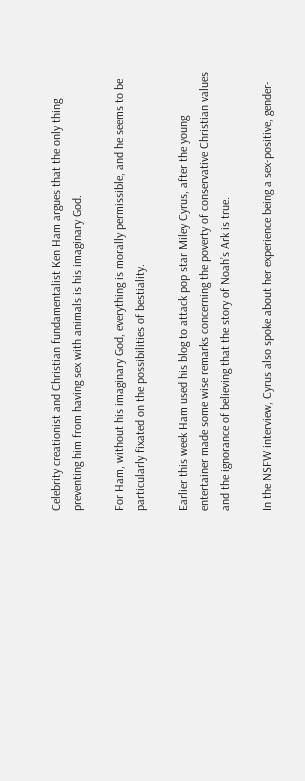Celebrity creationist and Christian fundamentalist Ken Ham argues that the only thing preventing him from having sex with animals is his imaginary God.

For Ham, without his imaginary God, everything is morally permissible, and he seems to be particularly fixated on the possibilities of bestiality.

Earlier this week Ham used his blog to attack pop star Miley Cyrus, after the young entertainer made some wise remarks concerning the poverty of conservative Christian values and the ignorance of believing that the story of Noah’s Ark is true.

In the NSFW interview, Cyrus also spoke about her experience being a sex-positive, gender-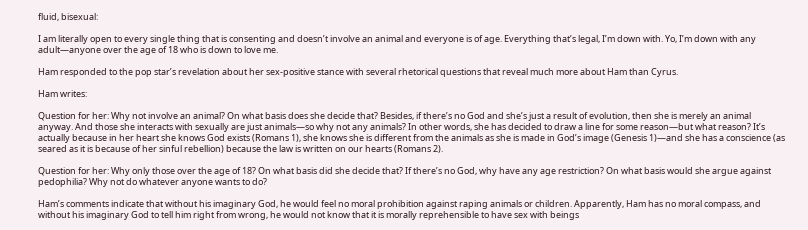fluid, bisexual:

I am literally open to every single thing that is consenting and doesn’t involve an animal and everyone is of age. Everything that’s legal, I’m down with. Yo, I’m down with any adult—anyone over the age of 18 who is down to love me.

Ham responded to the pop star’s revelation about her sex-positive stance with several rhetorical questions that reveal much more about Ham than Cyrus.

Ham writes:

Question for her: Why not involve an animal? On what basis does she decide that? Besides, if there’s no God and she’s just a result of evolution, then she is merely an animal anyway. And those she interacts with sexually are just animals—so why not any animals? In other words, she has decided to draw a line for some reason—but what reason? It’s actually because in her heart she knows God exists (Romans 1), she knows she is different from the animals as she is made in God’s image (Genesis 1)—and she has a conscience (as seared as it is because of her sinful rebellion) because the law is written on our hearts (Romans 2).

Question for her: Why only those over the age of 18? On what basis did she decide that? If there’s no God, why have any age restriction? On what basis would she argue against pedophilia? Why not do whatever anyone wants to do?

Ham’s comments indicate that without his imaginary God, he would feel no moral prohibition against raping animals or children. Apparently, Ham has no moral compass, and without his imaginary God to tell him right from wrong, he would not know that it is morally reprehensible to have sex with beings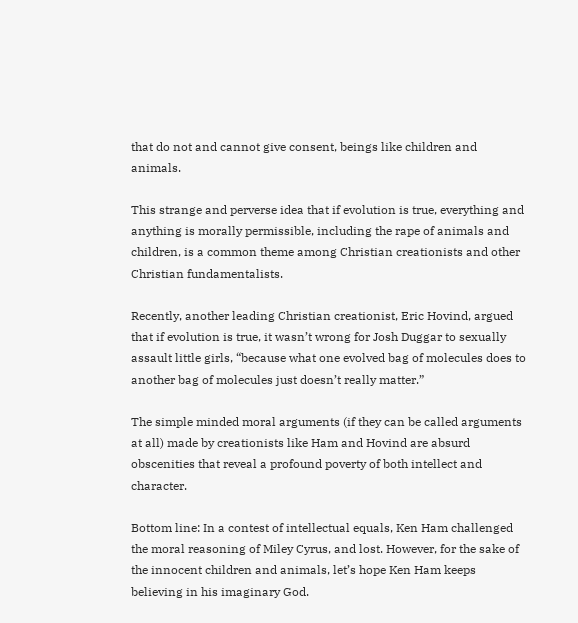that do not and cannot give consent, beings like children and animals.

This strange and perverse idea that if evolution is true, everything and anything is morally permissible, including the rape of animals and children, is a common theme among Christian creationists and other Christian fundamentalists.

Recently, another leading Christian creationist, Eric Hovind, argued that if evolution is true, it wasn’t wrong for Josh Duggar to sexually assault little girls, “because what one evolved bag of molecules does to another bag of molecules just doesn’t really matter.”

The simple minded moral arguments (if they can be called arguments at all) made by creationists like Ham and Hovind are absurd obscenities that reveal a profound poverty of both intellect and character.

Bottom line: In a contest of intellectual equals, Ken Ham challenged the moral reasoning of Miley Cyrus, and lost. However, for the sake of the innocent children and animals, let’s hope Ken Ham keeps believing in his imaginary God.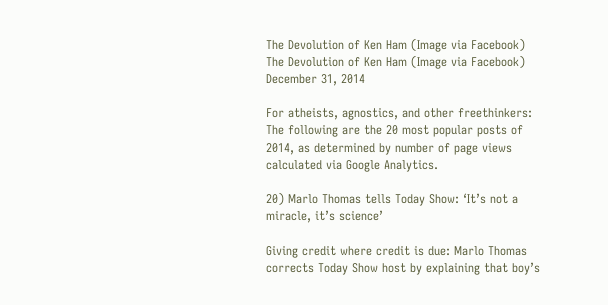The Devolution of Ken Ham (Image via Facebook)
The Devolution of Ken Ham (Image via Facebook)
December 31, 2014

For atheists, agnostics, and other freethinkers: The following are the 20 most popular posts of 2014, as determined by number of page views calculated via Google Analytics.

20) Marlo Thomas tells Today Show: ‘It’s not a miracle, it’s science’

Giving credit where credit is due: Marlo Thomas corrects Today Show host by explaining that boy’s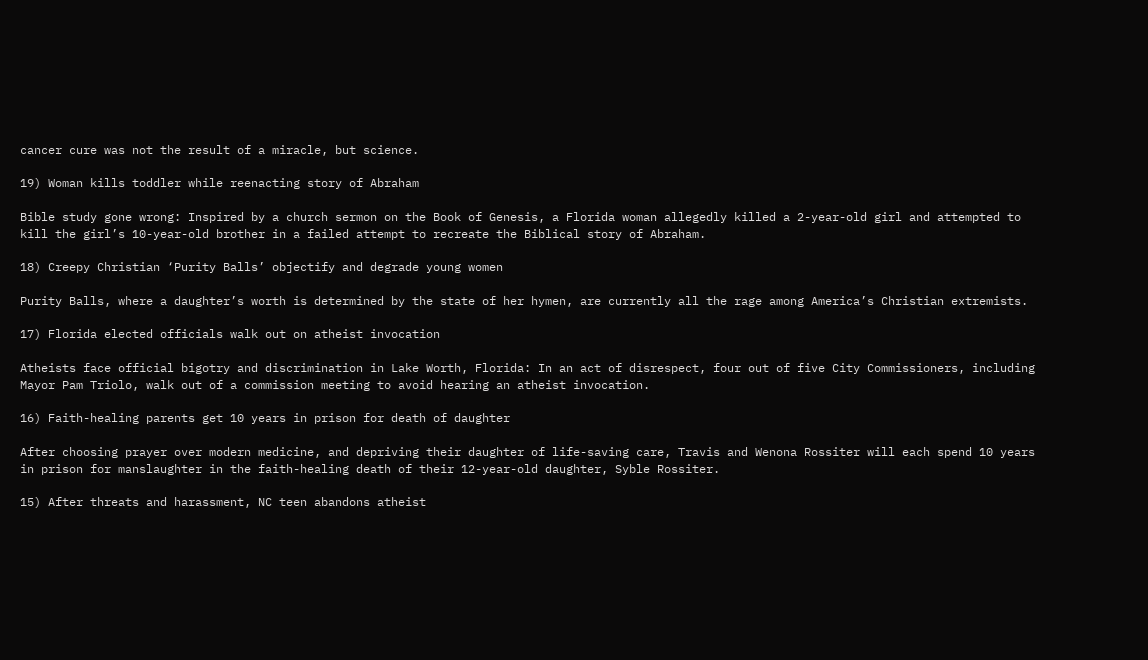cancer cure was not the result of a miracle, but science.

19) Woman kills toddler while reenacting story of Abraham

Bible study gone wrong: Inspired by a church sermon on the Book of Genesis, a Florida woman allegedly killed a 2-year-old girl and attempted to kill the girl’s 10-year-old brother in a failed attempt to recreate the Biblical story of Abraham.

18) Creepy Christian ‘Purity Balls’ objectify and degrade young women

Purity Balls, where a daughter’s worth is determined by the state of her hymen, are currently all the rage among America’s Christian extremists.

17) Florida elected officials walk out on atheist invocation

Atheists face official bigotry and discrimination in Lake Worth, Florida: In an act of disrespect, four out of five City Commissioners, including Mayor Pam Triolo, walk out of a commission meeting to avoid hearing an atheist invocation.

16) Faith-healing parents get 10 years in prison for death of daughter

After choosing prayer over modern medicine, and depriving their daughter of life-saving care, Travis and Wenona Rossiter will each spend 10 years in prison for manslaughter in the faith-healing death of their 12-year-old daughter, Syble Rossiter.

15) After threats and harassment, NC teen abandons atheist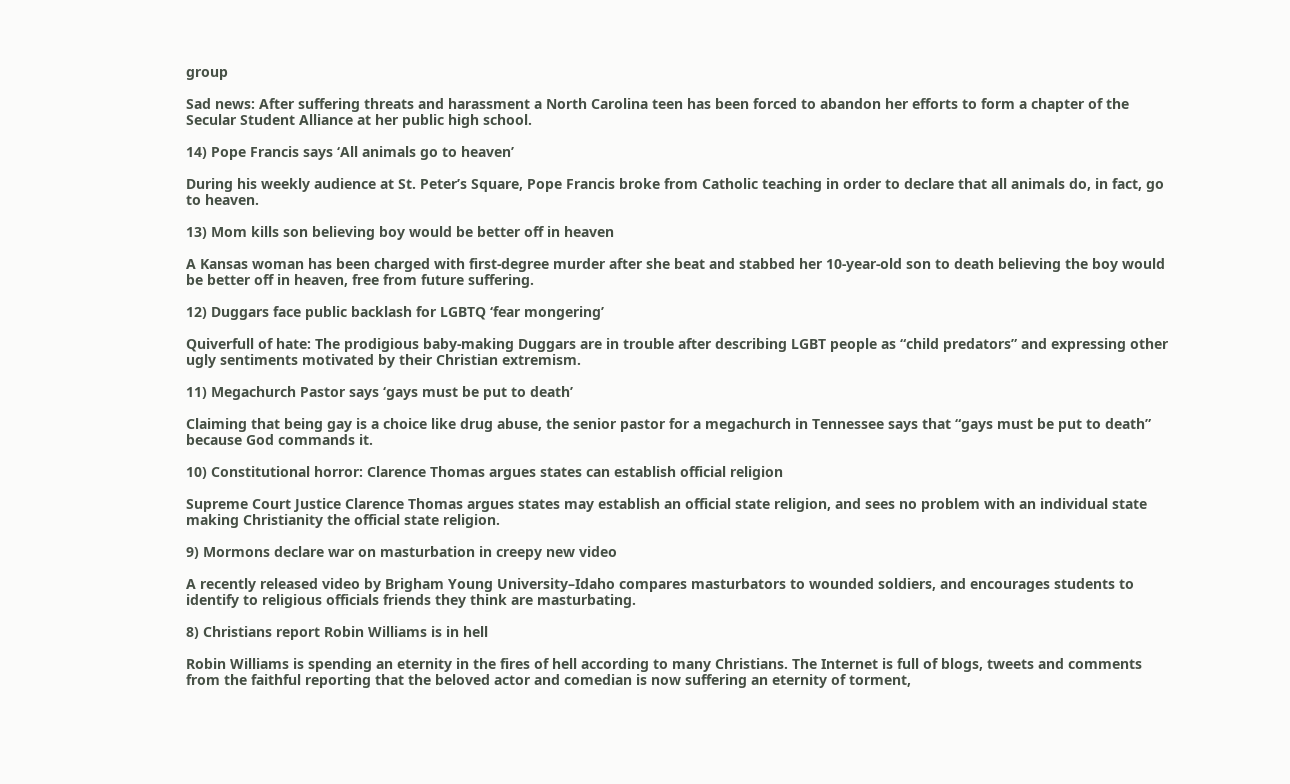group

Sad news: After suffering threats and harassment a North Carolina teen has been forced to abandon her efforts to form a chapter of the Secular Student Alliance at her public high school.

14) Pope Francis says ‘All animals go to heaven’

During his weekly audience at St. Peter’s Square, Pope Francis broke from Catholic teaching in order to declare that all animals do, in fact, go to heaven.

13) Mom kills son believing boy would be better off in heaven

A Kansas woman has been charged with first-degree murder after she beat and stabbed her 10-year-old son to death believing the boy would be better off in heaven, free from future suffering.

12) Duggars face public backlash for LGBTQ ‘fear mongering’

Quiverfull of hate: The prodigious baby-making Duggars are in trouble after describing LGBT people as “child predators” and expressing other ugly sentiments motivated by their Christian extremism.

11) Megachurch Pastor says ‘gays must be put to death’

Claiming that being gay is a choice like drug abuse, the senior pastor for a megachurch in Tennessee says that “gays must be put to death” because God commands it.

10) Constitutional horror: Clarence Thomas argues states can establish official religion

Supreme Court Justice Clarence Thomas argues states may establish an official state religion, and sees no problem with an individual state making Christianity the official state religion.

9) Mormons declare war on masturbation in creepy new video

A recently released video by Brigham Young University–Idaho compares masturbators to wounded soldiers, and encourages students to identify to religious officials friends they think are masturbating.

8) Christians report Robin Williams is in hell

Robin Williams is spending an eternity in the fires of hell according to many Christians. The Internet is full of blogs, tweets and comments from the faithful reporting that the beloved actor and comedian is now suffering an eternity of torment,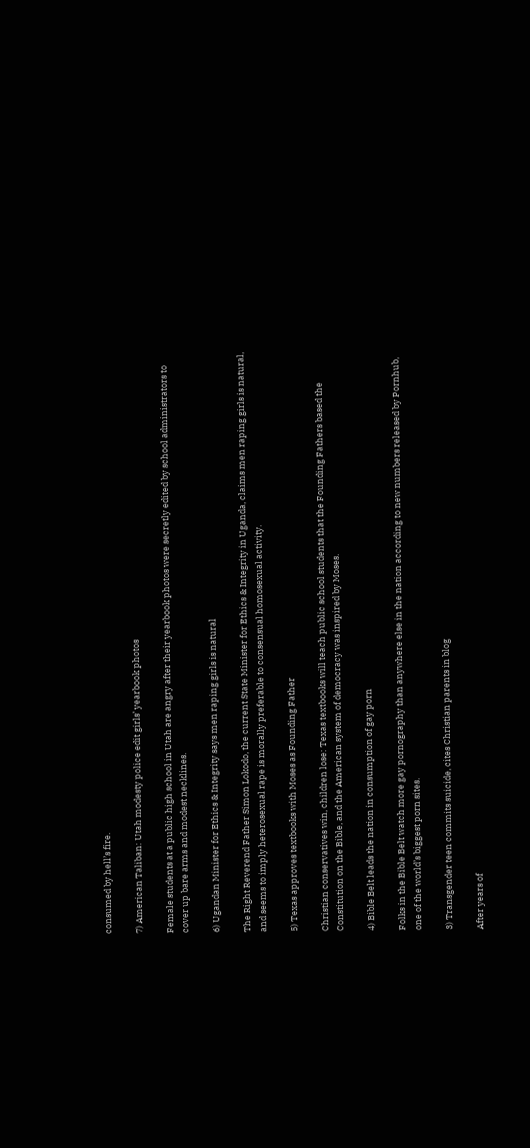consumed by hell’s fire.

7) American Taliban: Utah modesty police edit girls’ yearbook photos

Female students at a public high school in Utah are angry after their yearbook photos were secretly edited by school administrators to cover up bare arms and modest necklines.

6) Ugandan Minister for Ethics & Integrity says men raping girls is natural

The Right Reverend Father Simon Lokodo, the current State Minister for Ethics & Integrity in Uganda, claims men raping girls is natural, and seems to imply heterosexual rape is morally preferable to consensual homosexual activity.

5) Texas approves textbooks with Moses as Founding Father

Christian conservatives win, children lose: Texas textbooks will teach public school students that the Founding Fathers based the Constitution on the Bible, and the American system of democracy was inspired by Moses.

4) Bible Belt leads the nation in consumption of gay porn

Folks in the Bible Belt watch more gay pornography than anywhere else in the nation according to new numbers released by Pornhub, one of the world’s biggest porn sites.

3) Transgender teen commits suicide, cites Christian parents in blog

After years of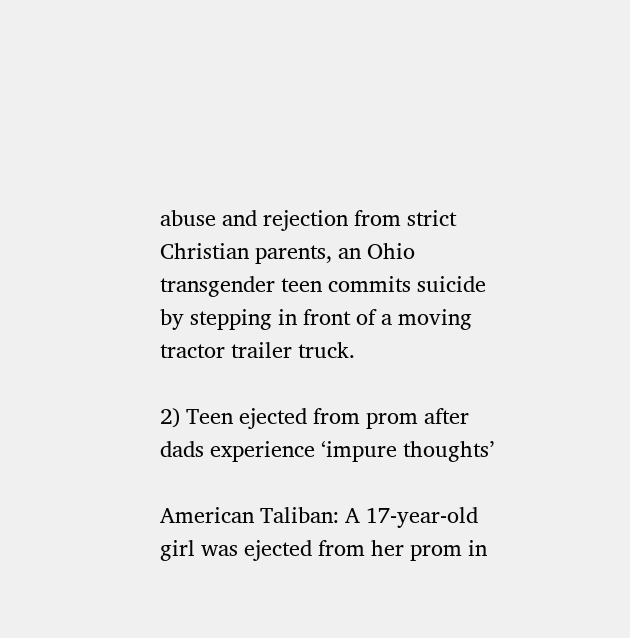abuse and rejection from strict Christian parents, an Ohio transgender teen commits suicide by stepping in front of a moving tractor trailer truck.

2) Teen ejected from prom after dads experience ‘impure thoughts’

American Taliban: A 17-year-old girl was ejected from her prom in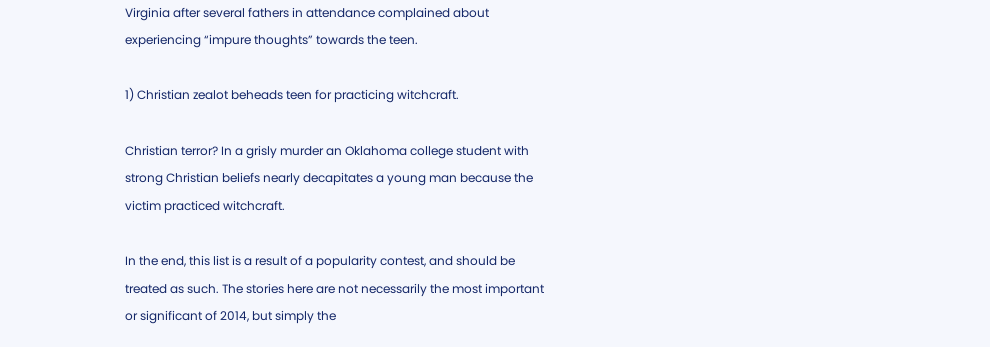Virginia after several fathers in attendance complained about experiencing “impure thoughts” towards the teen.

1) Christian zealot beheads teen for practicing witchcraft.

Christian terror? In a grisly murder an Oklahoma college student with strong Christian beliefs nearly decapitates a young man because the victim practiced witchcraft.

In the end, this list is a result of a popularity contest, and should be treated as such. The stories here are not necessarily the most important or significant of 2014, but simply the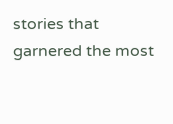stories that garnered the most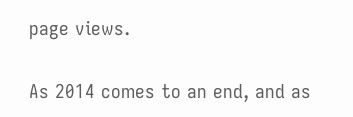page views.

As 2014 comes to an end, and as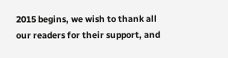2015 begins, we wish to thank all our readers for their support, and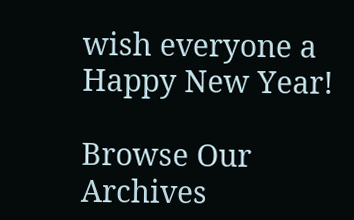wish everyone a Happy New Year!

Browse Our Archives